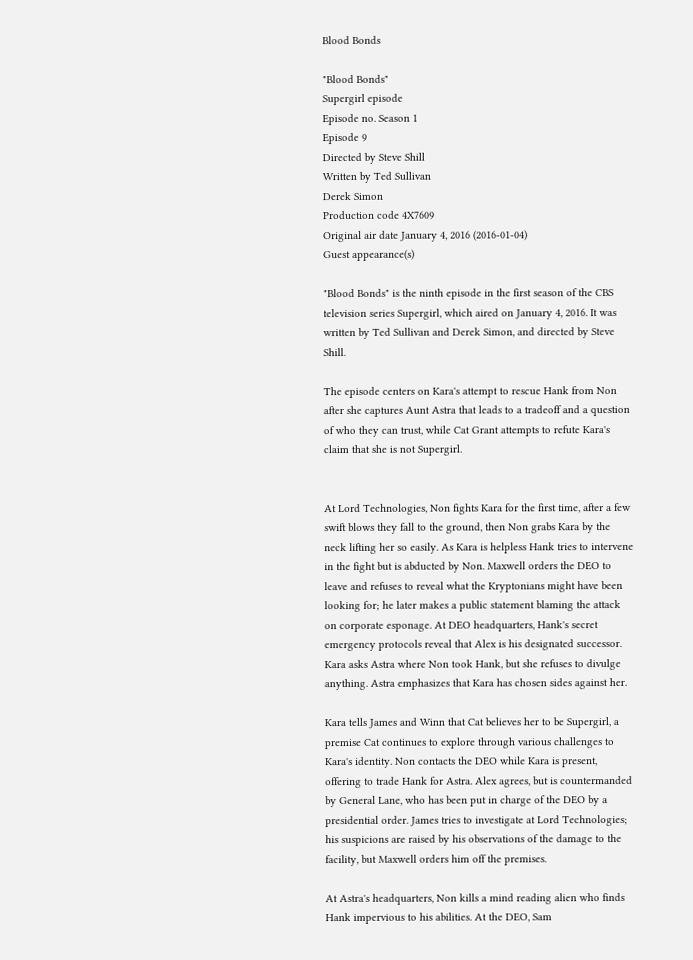Blood Bonds

"Blood Bonds"
Supergirl episode
Episode no. Season 1
Episode 9
Directed by Steve Shill
Written by Ted Sullivan
Derek Simon
Production code 4X7609
Original air date January 4, 2016 (2016-01-04)
Guest appearance(s)

"Blood Bonds" is the ninth episode in the first season of the CBS television series Supergirl, which aired on January 4, 2016. It was written by Ted Sullivan and Derek Simon, and directed by Steve Shill.

The episode centers on Kara's attempt to rescue Hank from Non after she captures Aunt Astra that leads to a tradeoff and a question of who they can trust, while Cat Grant attempts to refute Kara's claim that she is not Supergirl.


At Lord Technologies, Non fights Kara for the first time, after a few swift blows they fall to the ground, then Non grabs Kara by the neck lifting her so easily. As Kara is helpless Hank tries to intervene in the fight but is abducted by Non. Maxwell orders the DEO to leave and refuses to reveal what the Kryptonians might have been looking for; he later makes a public statement blaming the attack on corporate esponage. At DEO headquarters, Hank's secret emergency protocols reveal that Alex is his designated successor. Kara asks Astra where Non took Hank, but she refuses to divulge anything. Astra emphasizes that Kara has chosen sides against her.

Kara tells James and Winn that Cat believes her to be Supergirl, a premise Cat continues to explore through various challenges to Kara's identity. Non contacts the DEO while Kara is present, offering to trade Hank for Astra. Alex agrees, but is countermanded by General Lane, who has been put in charge of the DEO by a presidential order. James tries to investigate at Lord Technologies; his suspicions are raised by his observations of the damage to the facility, but Maxwell orders him off the premises.

At Astra's headquarters, Non kills a mind reading alien who finds Hank impervious to his abilities. At the DEO, Sam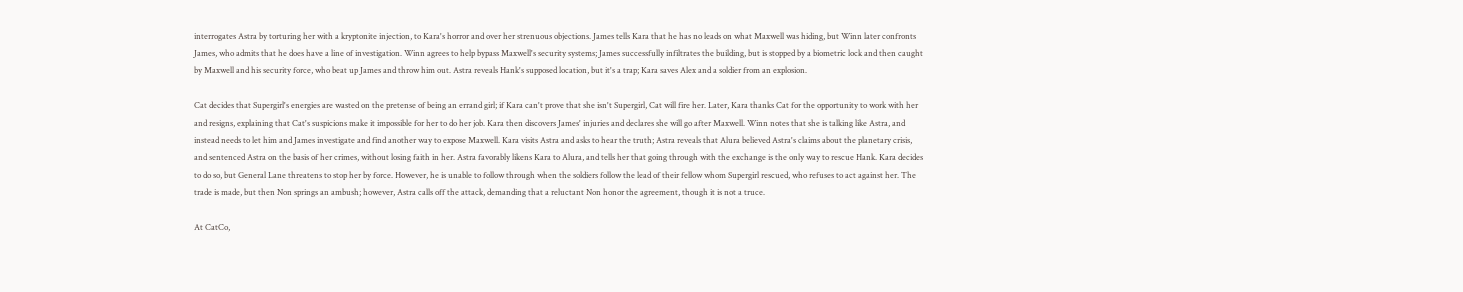interrogates Astra by torturing her with a kryptonite injection, to Kara's horror and over her strenuous objections. James tells Kara that he has no leads on what Maxwell was hiding, but Winn later confronts James, who admits that he does have a line of investigation. Winn agrees to help bypass Maxwell's security systems; James successfully infiltrates the building, but is stopped by a biometric lock and then caught by Maxwell and his security force, who beat up James and throw him out. Astra reveals Hank's supposed location, but it's a trap; Kara saves Alex and a soldier from an explosion.

Cat decides that Supergirl's energies are wasted on the pretense of being an errand girl; if Kara can't prove that she isn't Supergirl, Cat will fire her. Later, Kara thanks Cat for the opportunity to work with her and resigns, explaining that Cat's suspicions make it impossible for her to do her job. Kara then discovers James' injuries and declares she will go after Maxwell. Winn notes that she is talking like Astra, and instead needs to let him and James investigate and find another way to expose Maxwell. Kara visits Astra and asks to hear the truth; Astra reveals that Alura believed Astra's claims about the planetary crisis, and sentenced Astra on the basis of her crimes, without losing faith in her. Astra favorably likens Kara to Alura, and tells her that going through with the exchange is the only way to rescue Hank. Kara decides to do so, but General Lane threatens to stop her by force. However, he is unable to follow through when the soldiers follow the lead of their fellow whom Supergirl rescued, who refuses to act against her. The trade is made, but then Non springs an ambush; however, Astra calls off the attack, demanding that a reluctant Non honor the agreement, though it is not a truce.

At CatCo,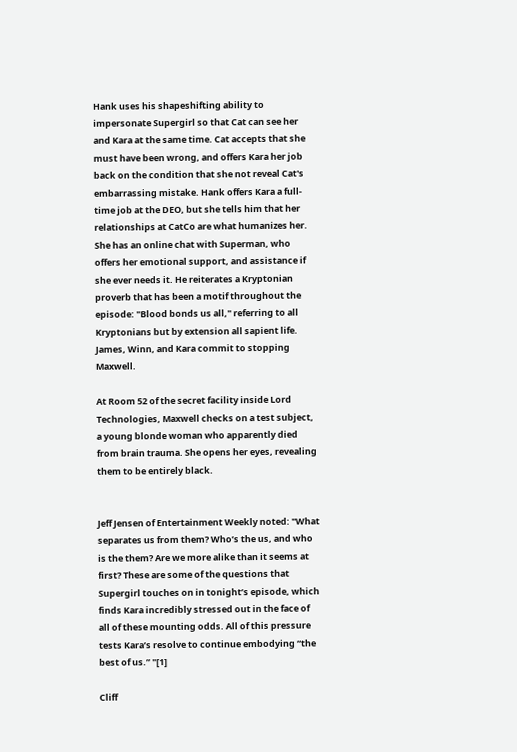Hank uses his shapeshifting ability to impersonate Supergirl so that Cat can see her and Kara at the same time. Cat accepts that she must have been wrong, and offers Kara her job back on the condition that she not reveal Cat's embarrassing mistake. Hank offers Kara a full-time job at the DEO, but she tells him that her relationships at CatCo are what humanizes her. She has an online chat with Superman, who offers her emotional support, and assistance if she ever needs it. He reiterates a Kryptonian proverb that has been a motif throughout the episode: "Blood bonds us all," referring to all Kryptonians but by extension all sapient life. James, Winn, and Kara commit to stopping Maxwell.

At Room 52 of the secret facility inside Lord Technologies, Maxwell checks on a test subject, a young blonde woman who apparently died from brain trauma. She opens her eyes, revealing them to be entirely black.


Jeff Jensen of Entertainment Weekly noted: "What separates us from them? Who’s the us, and who is the them? Are we more alike than it seems at first? These are some of the questions that Supergirl touches on in tonight’s episode, which finds Kara incredibly stressed out in the face of all of these mounting odds. All of this pressure tests Kara’s resolve to continue embodying “the best of us.” "[1]

Cliff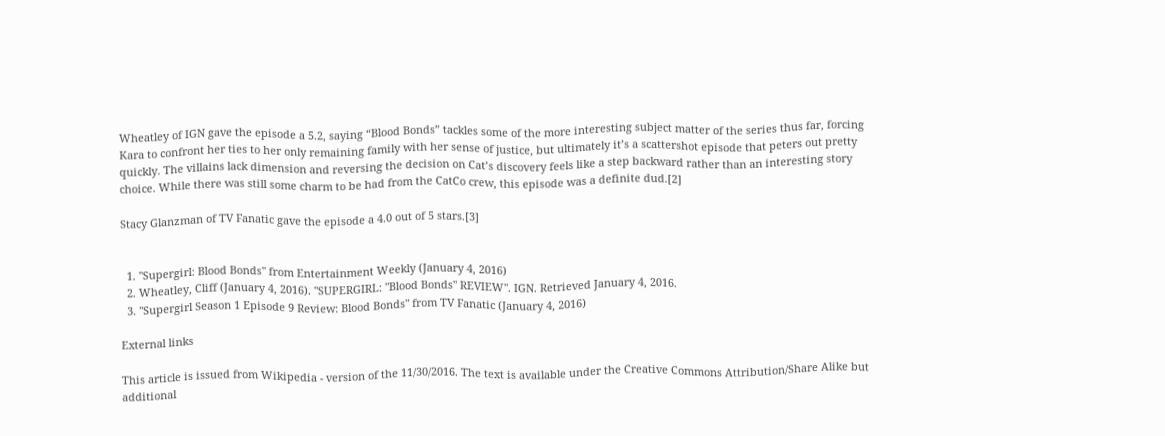Wheatley of IGN gave the episode a 5.2, saying “Blood Bonds” tackles some of the more interesting subject matter of the series thus far, forcing Kara to confront her ties to her only remaining family with her sense of justice, but ultimately it’s a scattershot episode that peters out pretty quickly. The villains lack dimension and reversing the decision on Cat’s discovery feels like a step backward rather than an interesting story choice. While there was still some charm to be had from the CatCo crew, this episode was a definite dud.[2]

Stacy Glanzman of TV Fanatic gave the episode a 4.0 out of 5 stars.[3]


  1. "Supergirl: Blood Bonds" from Entertainment Weekly (January 4, 2016)
  2. Wheatley, Cliff (January 4, 2016). "SUPERGIRL: "Blood Bonds" REVIEW". IGN. Retrieved January 4, 2016.
  3. "Supergirl Season 1 Episode 9 Review: Blood Bonds" from TV Fanatic (January 4, 2016)

External links

This article is issued from Wikipedia - version of the 11/30/2016. The text is available under the Creative Commons Attribution/Share Alike but additional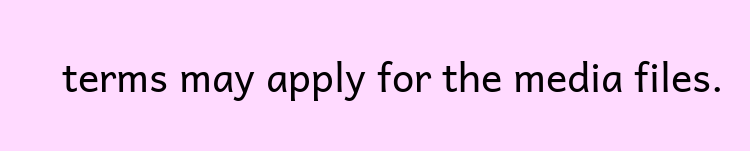terms may apply for the media files.